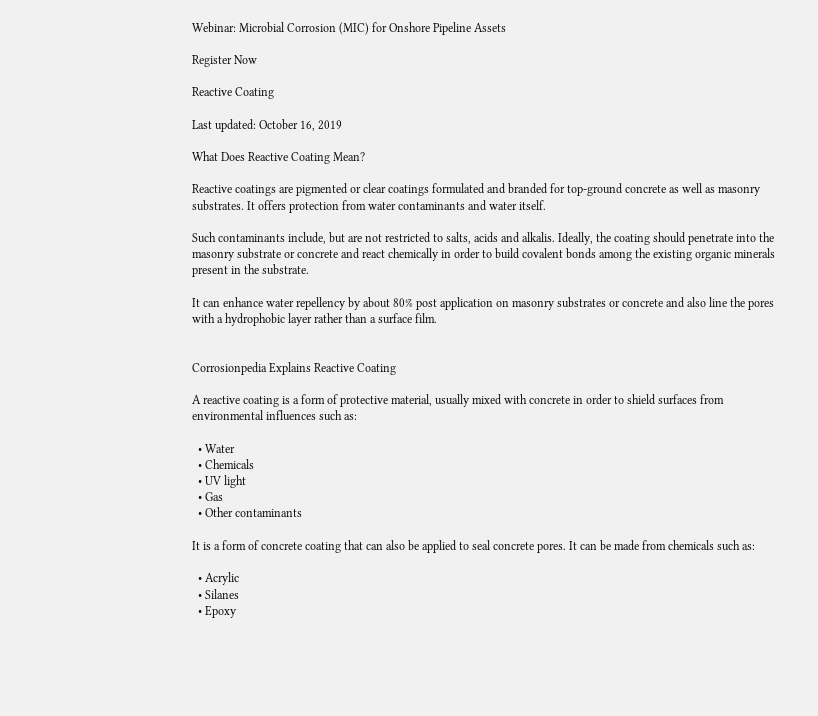Webinar: Microbial Corrosion (MIC) for Onshore Pipeline Assets

Register Now

Reactive Coating

Last updated: October 16, 2019

What Does Reactive Coating Mean?

Reactive coatings are pigmented or clear coatings formulated and branded for top-ground concrete as well as masonry substrates. It offers protection from water contaminants and water itself.

Such contaminants include, but are not restricted to salts, acids and alkalis. Ideally, the coating should penetrate into the masonry substrate or concrete and react chemically in order to build covalent bonds among the existing organic minerals present in the substrate.

It can enhance water repellency by about 80% post application on masonry substrates or concrete and also line the pores with a hydrophobic layer rather than a surface film.


Corrosionpedia Explains Reactive Coating

A reactive coating is a form of protective material, usually mixed with concrete in order to shield surfaces from environmental influences such as:

  • Water
  • Chemicals
  • UV light
  • Gas
  • Other contaminants

It is a form of concrete coating that can also be applied to seal concrete pores. It can be made from chemicals such as:

  • Acrylic
  • Silanes
  • Epoxy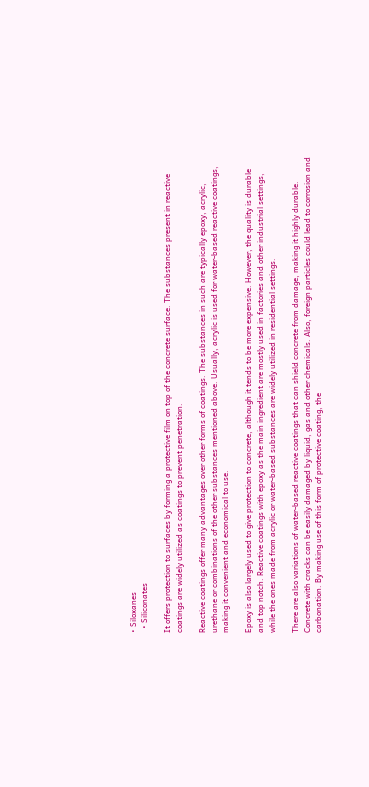• Siloxanes
  • Siliconates

It offers protection to surfaces by forming a protective film on top of the concrete surface. The substances present in reactive coatings are widely utilized as coatings to prevent penetration.

Reactive coatings offer many advantages over other forms of coatings. The substances in such are typically epoxy, acrylic, urethane or combinations of the other substances mentioned above. Usually, acrylic is used for water-based reactive coatings, making it convenient and economical to use.

Epoxy is also largely used to give protection to concrete, although it tends to be more expensive. However, the quality is durable and top notch. Reactive coatings with epoxy as the main ingredient are mostly used in factories and other industrial settings, while the ones made from acrylic or water-based substances are widely utilized in residential settings.

There are also variations of water-based reactive coatings that can shield concrete from damage, making it highly durable. Concrete with cracks can be easily damaged by liquid, gas and other chemicals. Also, foreign particles could lead to corrosion and carbonation. By making use of this form of protective coating, the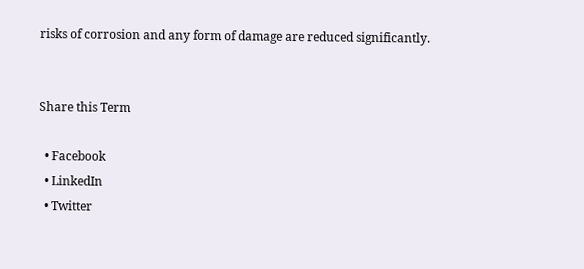risks of corrosion and any form of damage are reduced significantly.


Share this Term

  • Facebook
  • LinkedIn
  • Twitter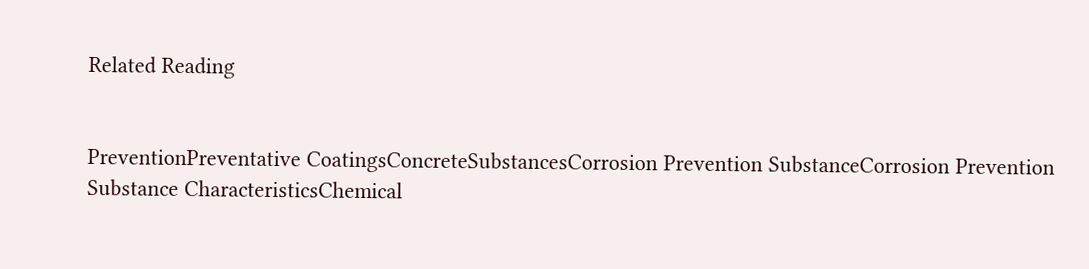Related Reading


PreventionPreventative CoatingsConcreteSubstancesCorrosion Prevention SubstanceCorrosion Prevention Substance CharacteristicsChemical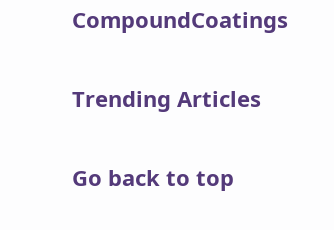CompoundCoatings

Trending Articles

Go back to top